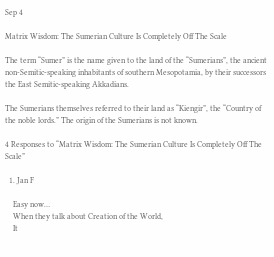Sep 4

Matrix Wisdom: The Sumerian Culture Is Completely Off The Scale

The term “Sumer” is the name given to the land of the “Sumerians”, the ancient non-Semitic-speaking inhabitants of southern Mesopotamia, by their successors the East Semitic-speaking Akkadians.

The Sumerians themselves referred to their land as “Kiengir”, the “Country of the noble lords.” The origin of the Sumerians is not known.

4 Responses to “Matrix Wisdom: The Sumerian Culture Is Completely Off The Scale”

  1. Jan F

    Easy now…
    When they talk about Creation of the World,
    It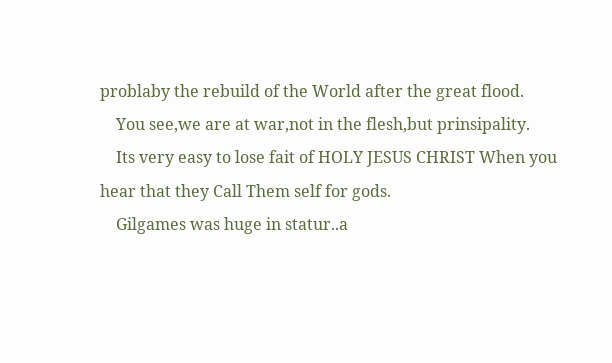problaby the rebuild of the World after the great flood.
    You see,we are at war,not in the flesh,but prinsipality.
    Its very easy to lose fait of HOLY JESUS CHRIST When you hear that they Call Them self for gods.
    Gilgames was huge in statur..a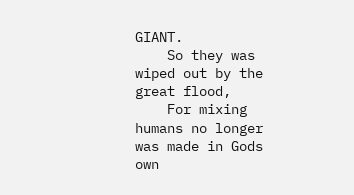GIANT.
    So they was wiped out by the great flood,
    For mixing humans no longer was made in Gods own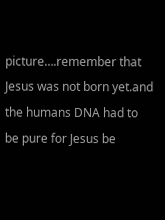picture….remember that Jesus was not born yet.and the humans DNA had to be pure for Jesus be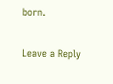born.

Leave a Reply